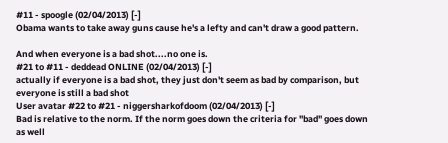#11 - spoogle (02/04/2013) [-]
Obama wants to take away guns cause he's a lefty and can't draw a good pattern.

And when everyone is a bad shot....no one is.
#21 to #11 - deddead ONLINE (02/04/2013) [-]
actually if everyone is a bad shot, they just don't seem as bad by comparison, but everyone is still a bad shot
User avatar #22 to #21 - niggersharkofdoom (02/04/2013) [-]
Bad is relative to the norm. If the norm goes down the criteria for "bad" goes down as well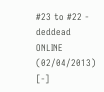#23 to #22 - deddead ONLINE (02/04/2013) [-]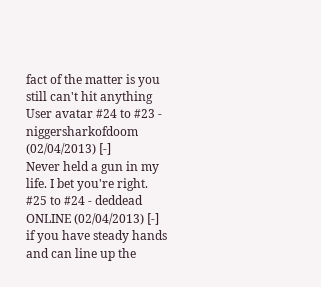fact of the matter is you still can't hit anything
User avatar #24 to #23 - niggersharkofdoom (02/04/2013) [-]
Never held a gun in my life. I bet you're right.
#25 to #24 - deddead ONLINE (02/04/2013) [-]
if you have steady hands and can line up the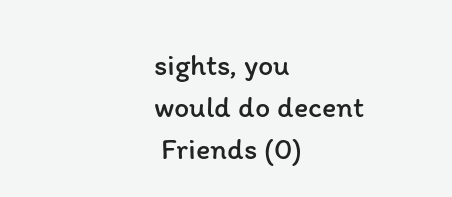sights, you would do decent
 Friends (0)